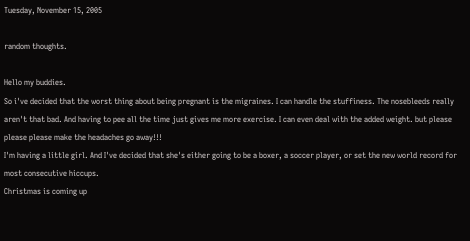Tuesday, November 15, 2005

random thoughts.

Hello my buddies.
So i've decided that the worst thing about being pregnant is the migraines. I can handle the stuffiness. The nosebleeds really aren't that bad. And having to pee all the time just gives me more exercise. I can even deal with the added weight. but please please please make the headaches go away!!!
I'm having a little girl. And I've decided that she's either going to be a boxer, a soccer player, or set the new world record for most consecutive hiccups.
Christmas is coming up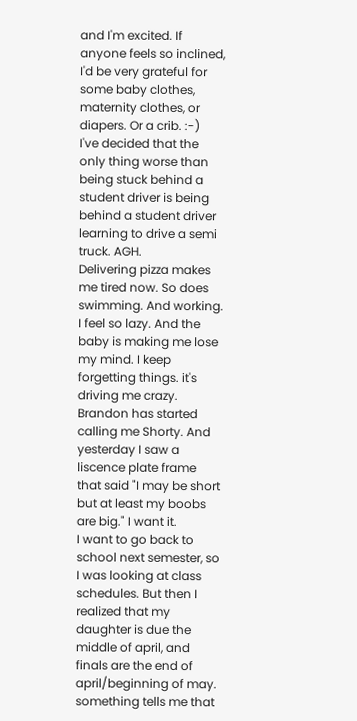and I'm excited. If anyone feels so inclined, I'd be very grateful for some baby clothes, maternity clothes, or diapers. Or a crib. :-)
I've decided that the only thing worse than being stuck behind a student driver is being behind a student driver learning to drive a semi truck. AGH.
Delivering pizza makes me tired now. So does swimming. And working. I feel so lazy. And the baby is making me lose my mind. I keep forgetting things. it's driving me crazy.
Brandon has started calling me Shorty. And yesterday I saw a liscence plate frame that said "I may be short but at least my boobs are big." I want it.
I want to go back to school next semester, so I was looking at class schedules. But then I realized that my daughter is due the middle of april, and finals are the end of april/beginning of may. something tells me that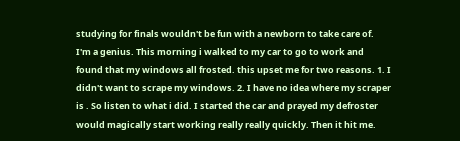studying for finals wouldn't be fun with a newborn to take care of.
I'm a genius. This morning i walked to my car to go to work and found that my windows all frosted. this upset me for two reasons. 1. I didn't want to scrape my windows. 2. I have no idea where my scraper is . So listen to what i did. I started the car and prayed my defroster would magically start working really really quickly. Then it hit me.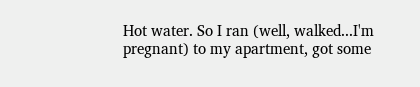Hot water. So I ran (well, walked...I'm pregnant) to my apartment, got some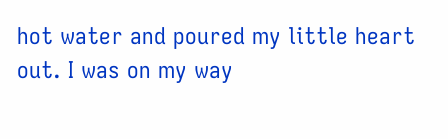hot water and poured my little heart out. I was on my way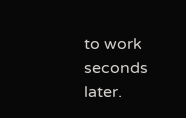to work seconds later.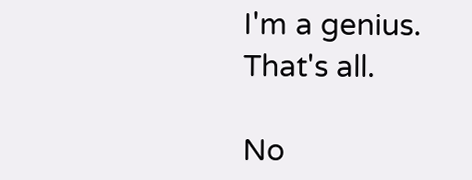I'm a genius.
That's all.

No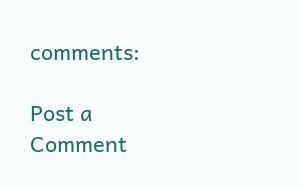comments:

Post a Comment